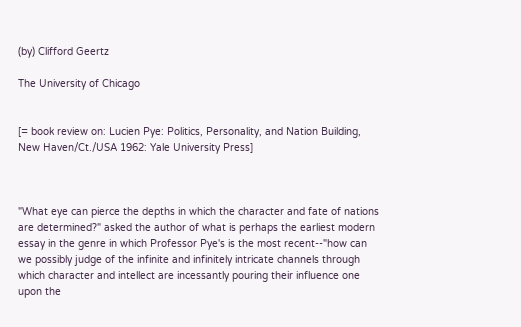(by) Clifford Geertz

The University of Chicago


[= book review on: Lucien Pye: Politics, Personality, and Nation Building, New Haven/Ct./USA 1962: Yale University Press]



"What eye can pierce the depths in which the character and fate of nations are determined?" asked the author of what is perhaps the earliest modern essay in the genre in which Professor Pye's is the most recent--"how can we possibly judge of the infinite and infinitely intricate channels through which character and intellect are incessantly pouring their influence one upon the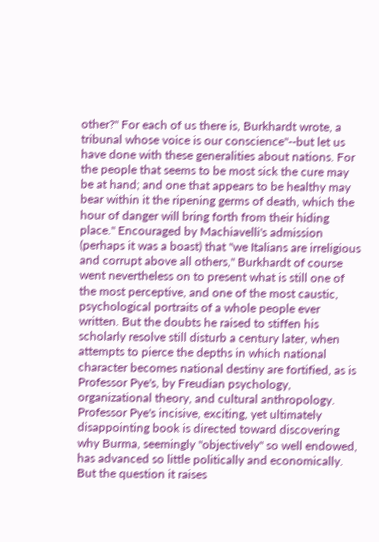other?" For each of us there is, Burkhardt wrote, a tribunal whose voice is our conscience"--but let us have done with these generalities about nations. For the people that seems to be most sick the cure may be at hand; and one that appears to be healthy may bear within it the ripening germs of death, which the hour of danger will bring forth from their hiding place." Encouraged by Machiavelli's admission (perhaps it was a boast) that "we Italians are irreligious and corrupt above all others," Burkhardt of course went nevertheless on to present what is still one of the most perceptive, and one of the most caustic, psychological portraits of a whole people ever written. But the doubts he raised to stiffen his scholarly resolve still disturb a century later, when attempts to pierce the depths in which national character becomes national destiny are fortified, as is Professor Pye's, by Freudian psychology, organizational theory, and cultural anthropology. Professor Pye's incisive, exciting, yet ultimately disappointing book is directed toward discovering why Burma, seemingly "objectively" so well endowed, has advanced so little politically and economically. But the question it raises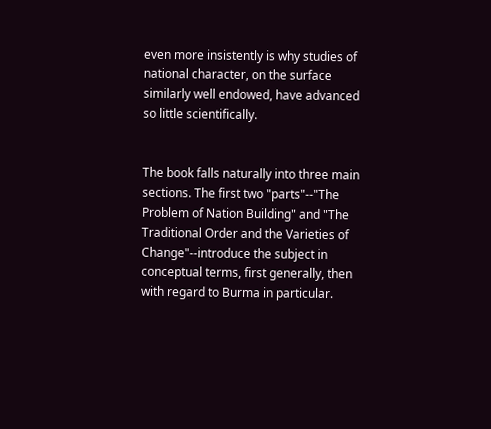even more insistently is why studies of national character, on the surface similarly well endowed, have advanced so little scientifically.


The book falls naturally into three main sections. The first two "parts"--"The Problem of Nation Building" and "The Traditional Order and the Varieties of Change"--introduce the subject in conceptual terms, first generally, then with regard to Burma in particular.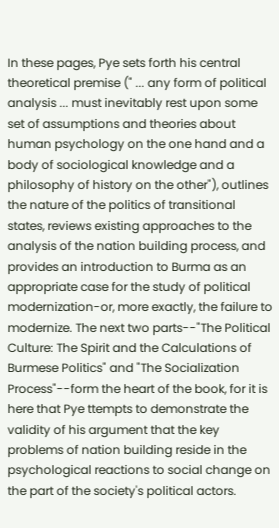In these pages, Pye sets forth his central theoretical premise (" ... any form of political analysis ... must inevitably rest upon some set of assumptions and theories about human psychology on the one hand and a body of sociological knowledge and a philosophy of history on the other"), outlines the nature of the politics of transitional states, reviews existing approaches to the analysis of the nation building process, and provides an introduction to Burma as an appropriate case for the study of political modernization-or, more exactly, the failure to modernize. The next two parts--"The Political Culture: The Spirit and the Calculations of Burmese Politics" and "The Socialization Process"--form the heart of the book, for it is here that Pye ttempts to demonstrate the validity of his argument that the key problems of nation building reside in the psychological reactions to social change on the part of the society's political actors.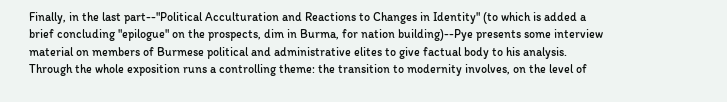Finally, in the last part--"Political Acculturation and Reactions to Changes in Identity" (to which is added a brief concluding "epilogue" on the prospects, dim in Burma, for nation building)--Pye presents some interview material on members of Burmese political and administrative elites to give factual body to his analysis. Through the whole exposition runs a controlling theme: the transition to modernity involves, on the level of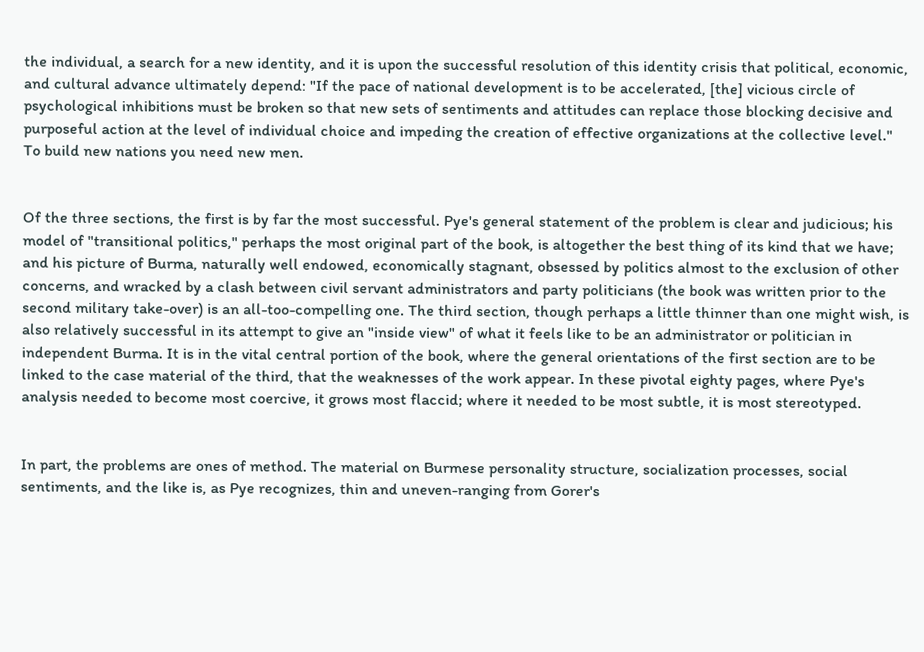the individual, a search for a new identity, and it is upon the successful resolution of this identity crisis that political, economic, and cultural advance ultimately depend: "If the pace of national development is to be accelerated, [the] vicious circle of psychological inhibitions must be broken so that new sets of sentiments and attitudes can replace those blocking decisive and purposeful action at the level of individual choice and impeding the creation of effective organizations at the collective level." To build new nations you need new men.


Of the three sections, the first is by far the most successful. Pye's general statement of the problem is clear and judicious; his model of "transitional politics," perhaps the most original part of the book, is altogether the best thing of its kind that we have; and his picture of Burma, naturally well endowed, economically stagnant, obsessed by politics almost to the exclusion of other concerns, and wracked by a clash between civil servant administrators and party politicians (the book was written prior to the second military take-over) is an all-too-compelling one. The third section, though perhaps a little thinner than one might wish, is also relatively successful in its attempt to give an "inside view" of what it feels like to be an administrator or politician in independent Burma. It is in the vital central portion of the book, where the general orientations of the first section are to be linked to the case material of the third, that the weaknesses of the work appear. In these pivotal eighty pages, where Pye's analysis needed to become most coercive, it grows most flaccid; where it needed to be most subtle, it is most stereotyped.


In part, the problems are ones of method. The material on Burmese personality structure, socialization processes, social sentiments, and the like is, as Pye recognizes, thin and uneven-ranging from Gorer's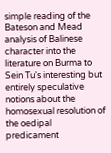simple reading of the Bateson and Mead analysis of Balinese character into the literature on Burma to Sein Tu's interesting but entirely speculative notions about the homosexual resolution of the oedipal predicament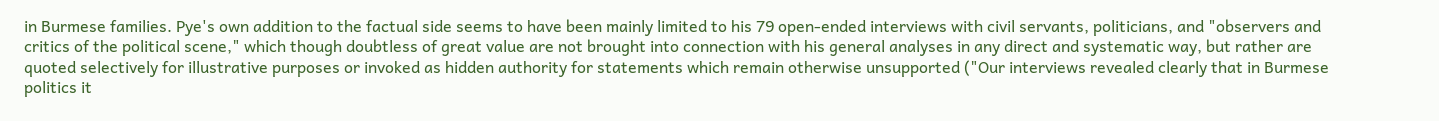in Burmese families. Pye's own addition to the factual side seems to have been mainly limited to his 79 open-ended interviews with civil servants, politicians, and "observers and critics of the political scene," which though doubtless of great value are not brought into connection with his general analyses in any direct and systematic way, but rather are quoted selectively for illustrative purposes or invoked as hidden authority for statements which remain otherwise unsupported ("Our interviews revealed clearly that in Burmese politics it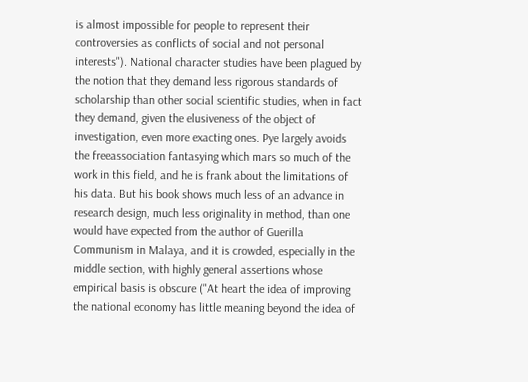is almost impossible for people to represent their controversies as conflicts of social and not personal interests"). National character studies have been plagued by the notion that they demand less rigorous standards of scholarship than other social scientific studies, when in fact they demand, given the elusiveness of the object of investigation, even more exacting ones. Pye largely avoids the freeassociation fantasying which mars so much of the work in this field, and he is frank about the limitations of his data. But his book shows much less of an advance in research design, much less originality in method, than one would have expected from the author of Guerilla Communism in Malaya, and it is crowded, especially in the middle section, with highly general assertions whose empirical basis is obscure ("At heart the idea of improving the national economy has little meaning beyond the idea of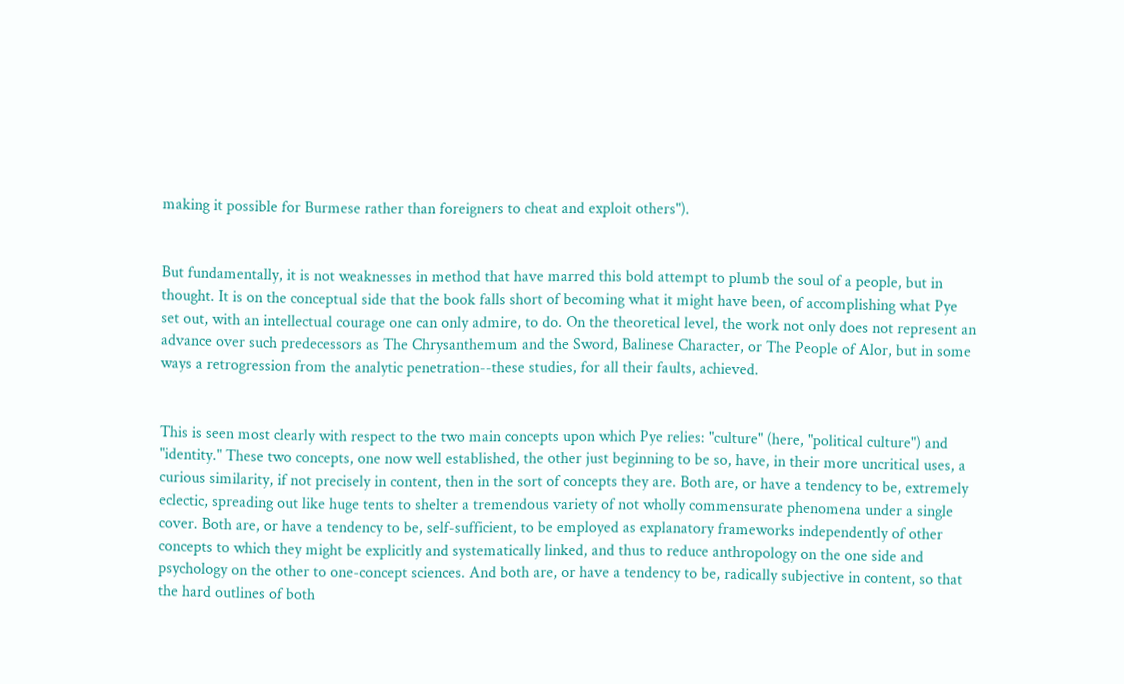making it possible for Burmese rather than foreigners to cheat and exploit others").


But fundamentally, it is not weaknesses in method that have marred this bold attempt to plumb the soul of a people, but in thought. It is on the conceptual side that the book falls short of becoming what it might have been, of accomplishing what Pye set out, with an intellectual courage one can only admire, to do. On the theoretical level, the work not only does not represent an advance over such predecessors as The Chrysanthemum and the Sword, Balinese Character, or The People of Alor, but in some ways a retrogression from the analytic penetration--these studies, for all their faults, achieved.


This is seen most clearly with respect to the two main concepts upon which Pye relies: "culture" (here, "political culture") and "identity." These two concepts, one now well established, the other just beginning to be so, have, in their more uncritical uses, a curious similarity, if not precisely in content, then in the sort of concepts they are. Both are, or have a tendency to be, extremely eclectic, spreading out like huge tents to shelter a tremendous variety of not wholly commensurate phenomena under a single cover. Both are, or have a tendency to be, self-sufficient, to be employed as explanatory frameworks independently of other concepts to which they might be explicitly and systematically linked, and thus to reduce anthropology on the one side and psychology on the other to one-concept sciences. And both are, or have a tendency to be, radically subjective in content, so that the hard outlines of both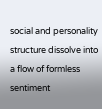social and personality structure dissolve into a flow of formless sentiment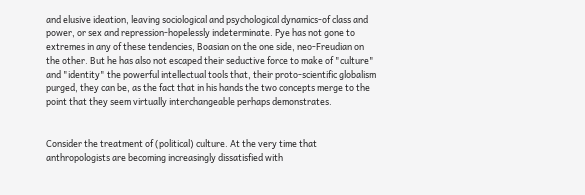and elusive ideation, leaving sociological and psychological dynamics-of class and power, or sex and repression-hopelessly indeterminate. Pye has not gone to extremes in any of these tendencies, Boasian on the one side, neo-Freudian on the other. But he has also not escaped their seductive force to make of "culture" and "identity" the powerful intellectual tools that, their proto-scientific globalism purged, they can be, as the fact that in his hands the two concepts merge to the point that they seem virtually interchangeable perhaps demonstrates.


Consider the treatment of (political) culture. At the very time that anthropologists are becoming increasingly dissatisfied with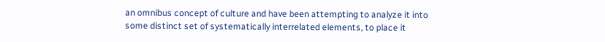an omnibus concept of culture and have been attempting to analyze it into some distinct set of systematically interrelated elements, to place it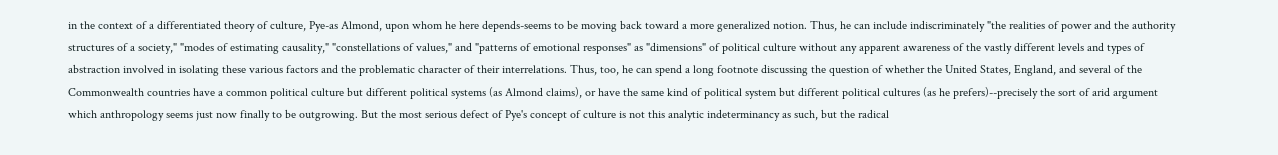in the context of a differentiated theory of culture, Pye-as Almond, upon whom he here depends-seems to be moving back toward a more generalized notion. Thus, he can include indiscriminately "the realities of power and the authority structures of a society," "modes of estimating causality," "constellations of values," and "patterns of emotional responses" as "dimensions" of political culture without any apparent awareness of the vastly different levels and types of abstraction involved in isolating these various factors and the problematic character of their interrelations. Thus, too, he can spend a long footnote discussing the question of whether the United States, England, and several of the Commonwealth countries have a common political culture but different political systems (as Almond claims), or have the same kind of political system but different political cultures (as he prefers)--precisely the sort of arid argument which anthropology seems just now finally to be outgrowing. But the most serious defect of Pye's concept of culture is not this analytic indeterminancy as such, but the radical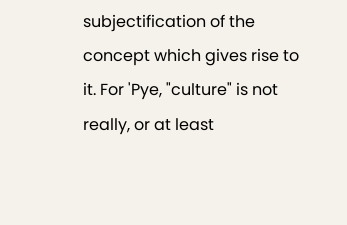subjectification of the concept which gives rise to it. For 'Pye, "culture" is not really, or at least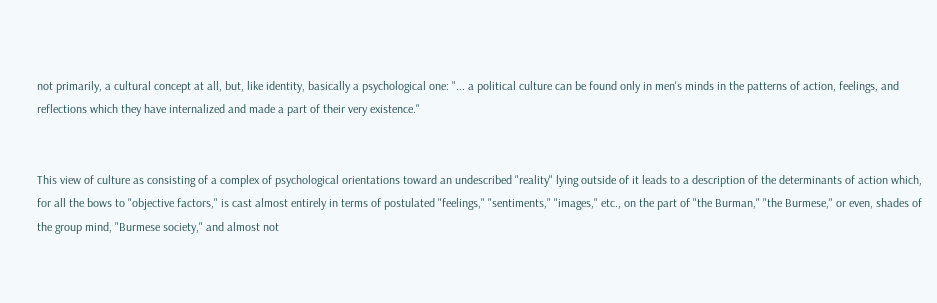not primarily, a cultural concept at all, but, like identity, basically a psychological one: "... a political culture can be found only in men's minds in the patterns of action, feelings, and reflections which they have internalized and made a part of their very existence."


This view of culture as consisting of a complex of psychological orientations toward an undescribed "reality" lying outside of it leads to a description of the determinants of action which, for all the bows to "objective factors," is cast almost entirely in terms of postulated "feelings," "sentiments," "images," etc., on the part of "the Burman," "the Burmese," or even, shades of the group mind, "Burmese society," and almost not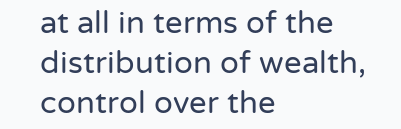at all in terms of the distribution of wealth, control over the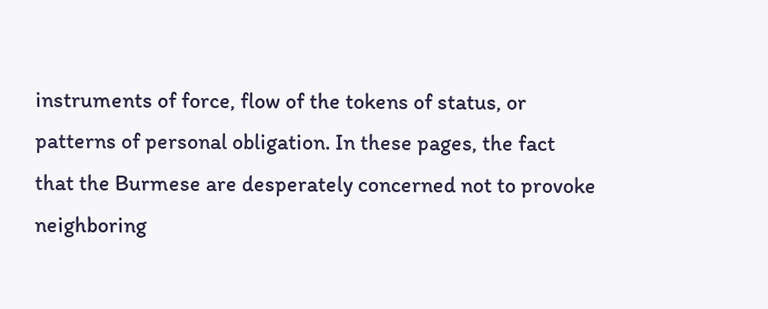instruments of force, flow of the tokens of status, or patterns of personal obligation. In these pages, the fact that the Burmese are desperately concerned not to provoke neighboring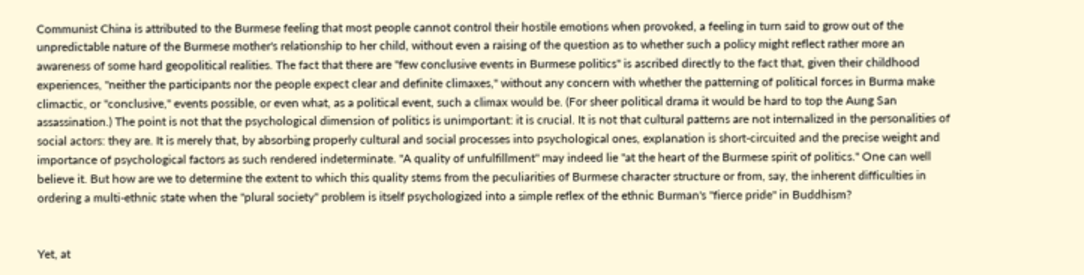Communist China is attributed to the Burmese feeling that most people cannot control their hostile emotions when provoked, a feeling in turn said to grow out of the unpredictable nature of the Burmese mother's relationship to her child, without even a raising of the question as to whether such a policy might reflect rather more an awareness of some hard geopolitical realities. The fact that there are "few conclusive events in Burmese politics" is ascribed directly to the fact that, given their childhood experiences, "neither the participants nor the people expect clear and definite climaxes," without any concern with whether the patterning of political forces in Burma make climactic, or "conclusive," events possible, or even what, as a political event, such a climax would be. (For sheer political drama it would be hard to top the Aung San assassination.) The point is not that the psychological dimension of politics is unimportant: it is crucial. It is not that cultural patterns are not internalized in the personalities of social actors: they are. It is merely that, by absorbing properly cultural and social processes into psychological ones, explanation is short-circuited and the precise weight and importance of psychological factors as such rendered indeterminate. "A quality of unfulfillment" may indeed lie "at the heart of the Burmese spirit of politics." One can well believe it. But how are we to determine the extent to which this quality stems from the peculiarities of Burmese character structure or from, say, the inherent difficulties in ordering a multi-ethnic state when the "plural society" problem is itself psychologized into a simple reflex of the ethnic Burman's "fierce pride" in Buddhism?


Yet, at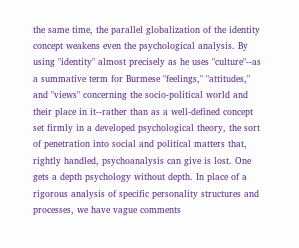the same time, the parallel globalization of the identity concept weakens even the psychological analysis. By using "identity" almost precisely as he uses "culture"--as a summative term for Burmese "feelings," "attitudes," and "views" concerning the socio-political world and their place in it--rather than as a well-defined concept set firmly in a developed psychological theory, the sort of penetration into social and political matters that, rightly handled, psychoanalysis can give is lost. One gets a depth psychology without depth. In place of a rigorous analysis of specific personality structures and processes, we have vague comments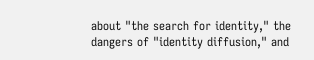about "the search for identity," the dangers of "identity diffusion," and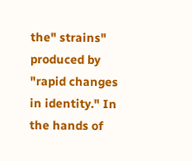the" strains" produced by "rapid changes in identity." In the hands of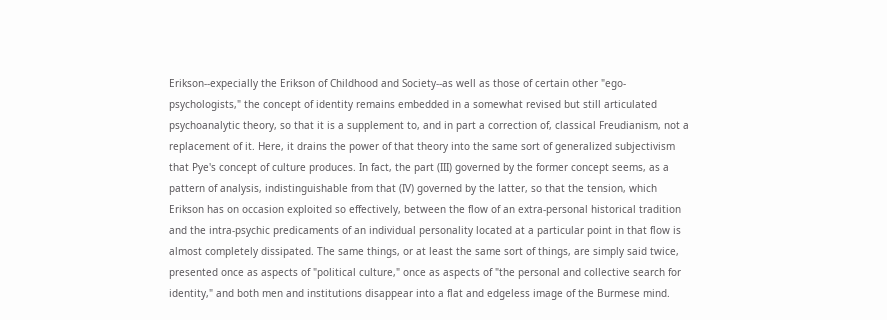Erikson--expecially the Erikson of Childhood and Society--as well as those of certain other "ego-psychologists," the concept of identity remains embedded in a somewhat revised but still articulated psychoanalytic theory, so that it is a supplement to, and in part a correction of, classical Freudianism, not a replacement of it. Here, it drains the power of that theory into the same sort of generalized subjectivism that Pye's concept of culture produces. In fact, the part (III) governed by the former concept seems, as a pattern of analysis, indistinguishable from that (IV) governed by the latter, so that the tension, which Erikson has on occasion exploited so effectively, between the flow of an extra-personal historical tradition and the intra-psychic predicaments of an individual personality located at a particular point in that flow is almost completely dissipated. The same things, or at least the same sort of things, are simply said twice, presented once as aspects of "political culture," once as aspects of "the personal and collective search for identity," and both men and institutions disappear into a flat and edgeless image of the Burmese mind.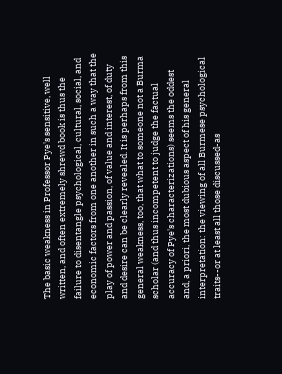The basic weakness in Professor Pye's sensitive, well written, and often extremely shrewd book is thus the failure to disentangle psychological, cultural, social, and economic factors from one another in such a way that the play of power and passion, of value and interest, of duty and desire can be clearly revealed. It is perhaps from this general weakness, too, that what to someone not a Burma scholar (and thus incompetent to judge the factual accuracy of Pye's characterizations) seems the oddest and, a priori, the most dubious aspect of his general interpretation: the viewing of all Burmese psychological traits--or at least all those discussed-as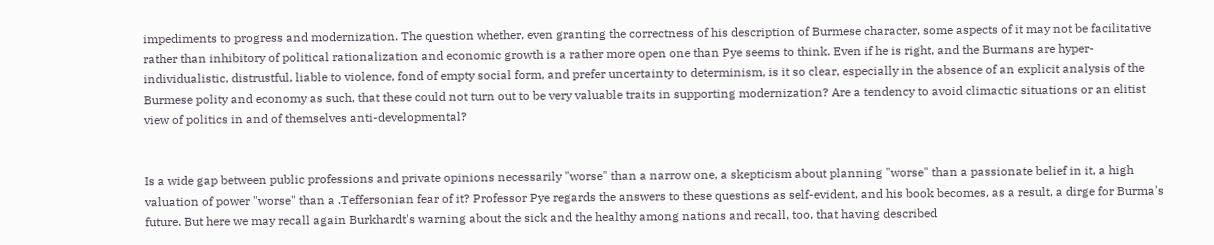impediments to progress and modernization. The question whether, even granting the correctness of his description of Burmese character, some aspects of it may not be facilitative rather than inhibitory of political rationalization and economic growth is a rather more open one than Pye seems to think. Even if he is right, and the Burmans are hyper-individualistic, distrustful, liable to violence, fond of empty social form, and prefer uncertainty to determinism, is it so clear, especially in the absence of an explicit analysis of the Burmese polity and economy as such, that these could not turn out to be very valuable traits in supporting modernization? Are a tendency to avoid climactic situations or an elitist view of politics in and of themselves anti-developmental?


Is a wide gap between public professions and private opinions necessarily "worse" than a narrow one, a skepticism about planning "worse" than a passionate belief in it, a high valuation of power "worse" than a .Teffersonian fear of it? Professor Pye regards the answers to these questions as self-evident, and his book becomes, as a result, a dirge for Burma's future. But here we may recall again Burkhardt's warning about the sick and the healthy among nations and recall, too, that having described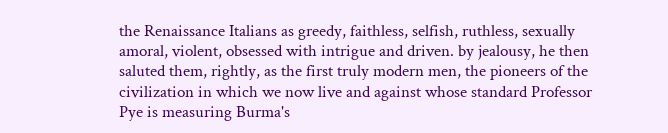the Renaissance Italians as greedy, faithless, selfish, ruthless, sexually amoral, violent, obsessed with intrigue and driven. by jealousy, he then saluted them, rightly, as the first truly modern men, the pioneers of the civilization in which we now live and against whose standard Professor Pye is measuring Burma's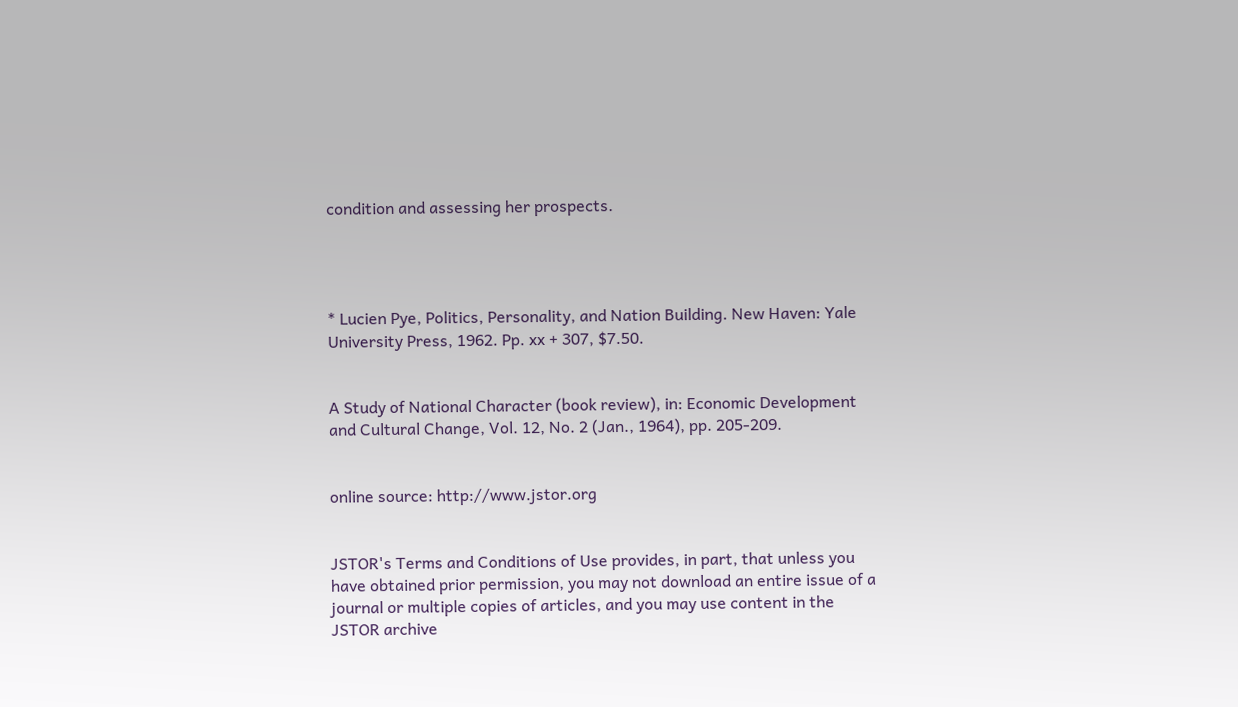condition and assessing her prospects.




* Lucien Pye, Politics, Personality, and Nation Building. New Haven: Yale University Press, 1962. Pp. xx + 307, $7.50.


A Study of National Character (book review), in: Economic Development and Cultural Change, Vol. 12, No. 2 (Jan., 1964), pp. 205-209.


online source: http://www.jstor.org


JSTOR's Terms and Conditions of Use provides, in part, that unless you have obtained prior permission, you may not download an entire issue of a journal or multiple copies of articles, and you may use content in the JSTOR archive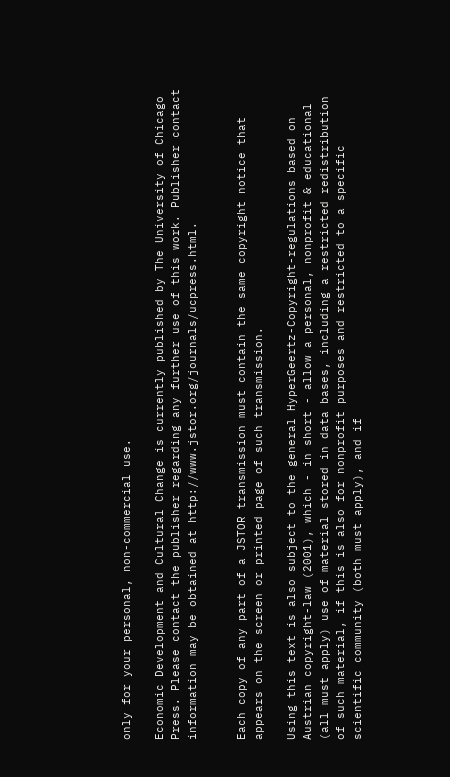only for your personal, non-commercial use.

Economic Development and Cultural Change is currently published by The University of Chicago Press. Please contact the publisher regarding any further use of this work. Publisher contact information may be obtained at http://www.jstor.org/journals/ucpress.html.


Each copy of any part of a JSTOR transmission must contain the same copyright notice that appears on the screen or printed page of such transmission.

Using this text is also subject to the general HyperGeertz-Copyright-regulations based on Austrian copyright-law (2001), which - in short - allow a personal, nonprofit & educational (all must apply) use of material stored in data bases, including a restricted redistribution of such material, if this is also for nonprofit purposes and restricted to a specific scientific community (both must apply), and if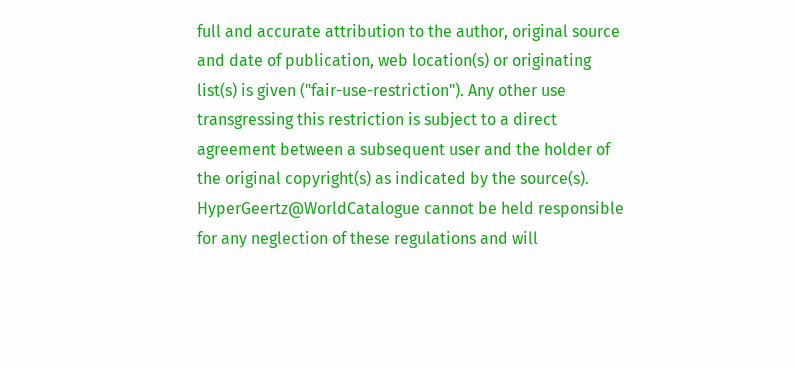full and accurate attribution to the author, original source and date of publication, web location(s) or originating list(s) is given ("fair-use-restriction"). Any other use transgressing this restriction is subject to a direct agreement between a subsequent user and the holder of the original copyright(s) as indicated by the source(s). HyperGeertz@WorldCatalogue cannot be held responsible for any neglection of these regulations and will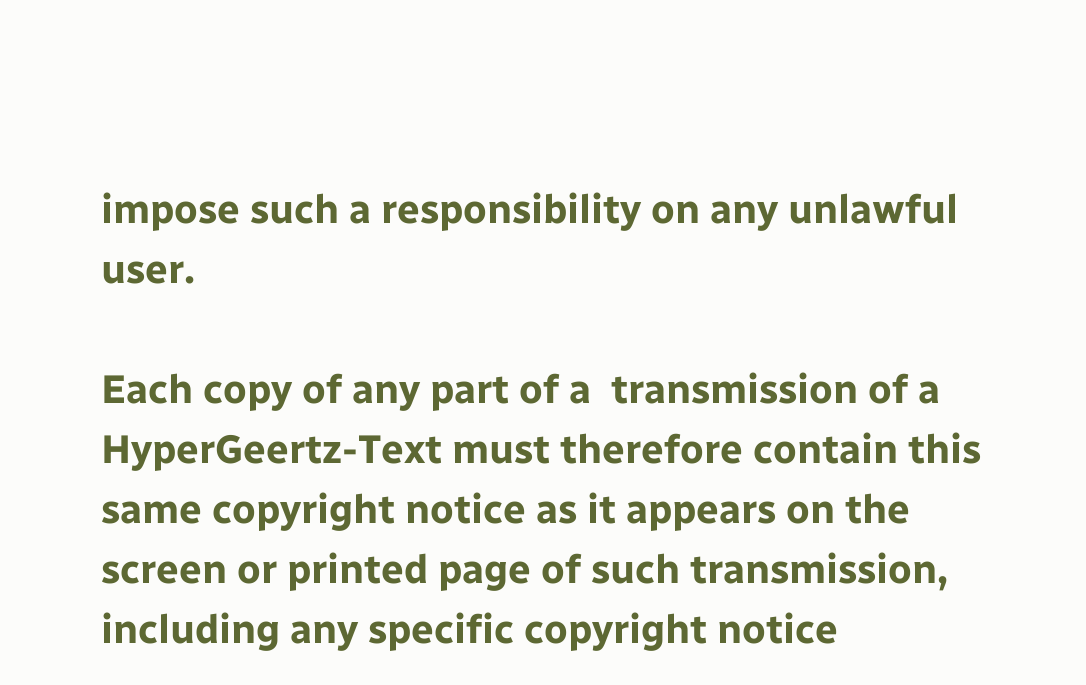impose such a responsibility on any unlawful user.

Each copy of any part of a  transmission of a HyperGeertz-Text must therefore contain this same copyright notice as it appears on the screen or printed page of such transmission, including any specific copyright notice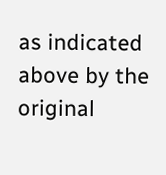as indicated above by the original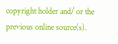copyright holder and/ or the previous online source(s).